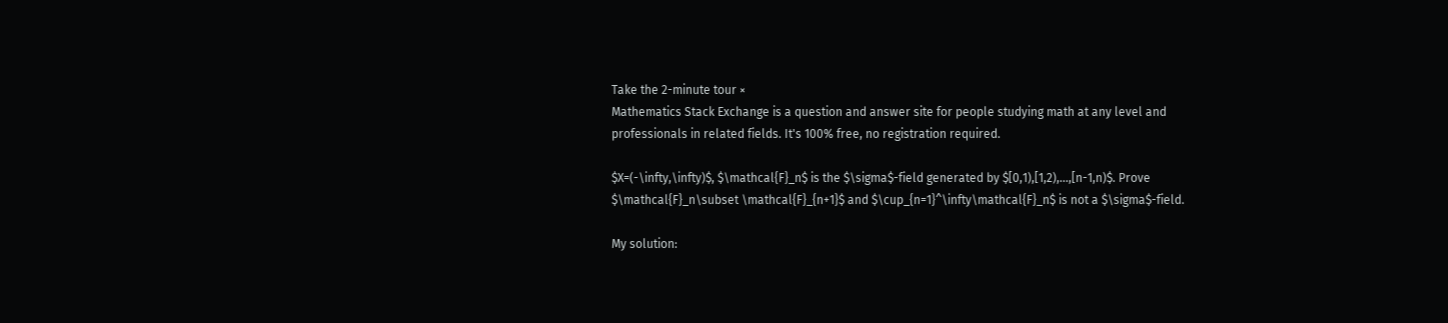Take the 2-minute tour ×
Mathematics Stack Exchange is a question and answer site for people studying math at any level and professionals in related fields. It's 100% free, no registration required.

$X=(-\infty,\infty)$, $\mathcal{F}_n$ is the $\sigma$-field generated by $[0,1),[1,2),...,[n-1,n)$. Prove $\mathcal{F}_n\subset \mathcal{F}_{n+1}$ and $\cup_{n=1}^\infty\mathcal{F}_n$ is not a $\sigma$-field.

My solution: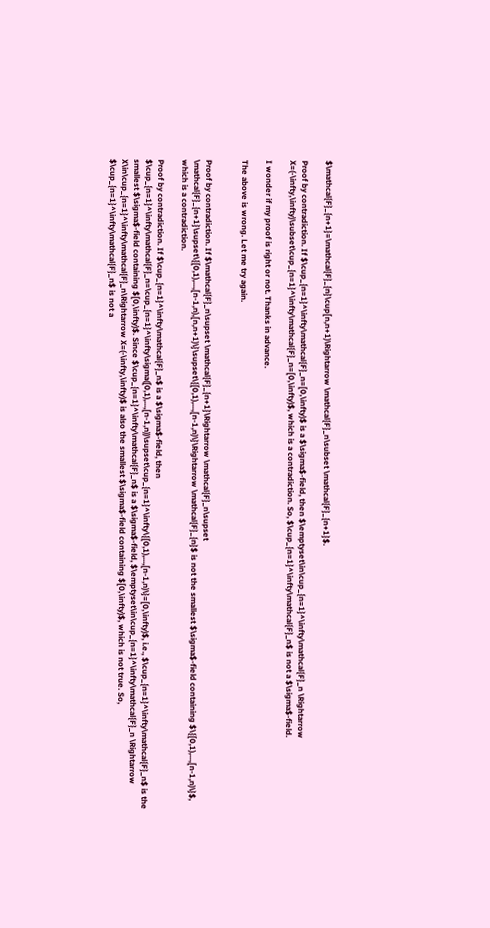$\mathcal{F}_{n+1}=\mathcal{F}_{n}\cup[n,n+1)\Rightarrow \mathcal{F}_n\subset \mathcal{F}_{n+1}$.

Proof by contradiction. If $\cup_{n=1}^\infty\mathcal{F}_n=[0,\infty)$ is a $\sigma$-field, then $\emptyset\in\cup_{n=1}^\infty\mathcal{F}_n \Rightarrow X=(-\infty,\infty)\subset\cup_{n=1}^\infty\mathcal{F}_n=[0,\infty)$, which is a contradiction. So, $\cup_{n=1}^\infty\mathcal{F}_n$ is not a $\sigma$-field.

I wonder if my proof is right or not. Thanks in advance.

The above is wrong. Let me try again.


Proof by contradiction. If $\mathcal{F}_n\supset \mathcal{F}_{n+1}\Rightarrow \mathcal{F}_n\supset \mathcal{F}_{n+1}\supset\{[0,1),...,[n-1,n),[n,n+1)\}\supset\{[0,1),...,[n-1,n)\}\Rightarrow \mathcal{F}_{n}$ is not the smallest $\sigma$-field containing $\{[0,1),...,[n-1,n)\}$, which is a contradiction.

Proof by contradiction. If $\cup_{n=1}^\infty\mathcal{F}_n$ is a $\sigma$-field, then $\cup_{n=1}^\infty\mathcal{F}_n=\cup_{n=1}^\infty\sigma([0,1),...,[n-1,n))\supset\cup_{n=1}^\infty\{[0,1),...,[n-1,n)\}=[0,\infty)$, i.e., $\cup_{n=1}^\infty\mathcal{F}_n$ is the smallest $\sigma$-field containing $[0,\infty)$. Since $\cup_{n=1}^\infty\mathcal{F}_n$ is a $\sigma$-field, $\emptyset\in\cup_{n=1}^\infty\mathcal{F}_n \Rightarrow X\in\cup_{n=1}^\infty\mathcal{F}_n\Rightarrow X=(-\infty,\infty)$ is also the smallest $\sigma$-field containing $[0,\infty)$, which is not true. So, $\cup_{n=1}^\infty\mathcal{F}_n$ is not a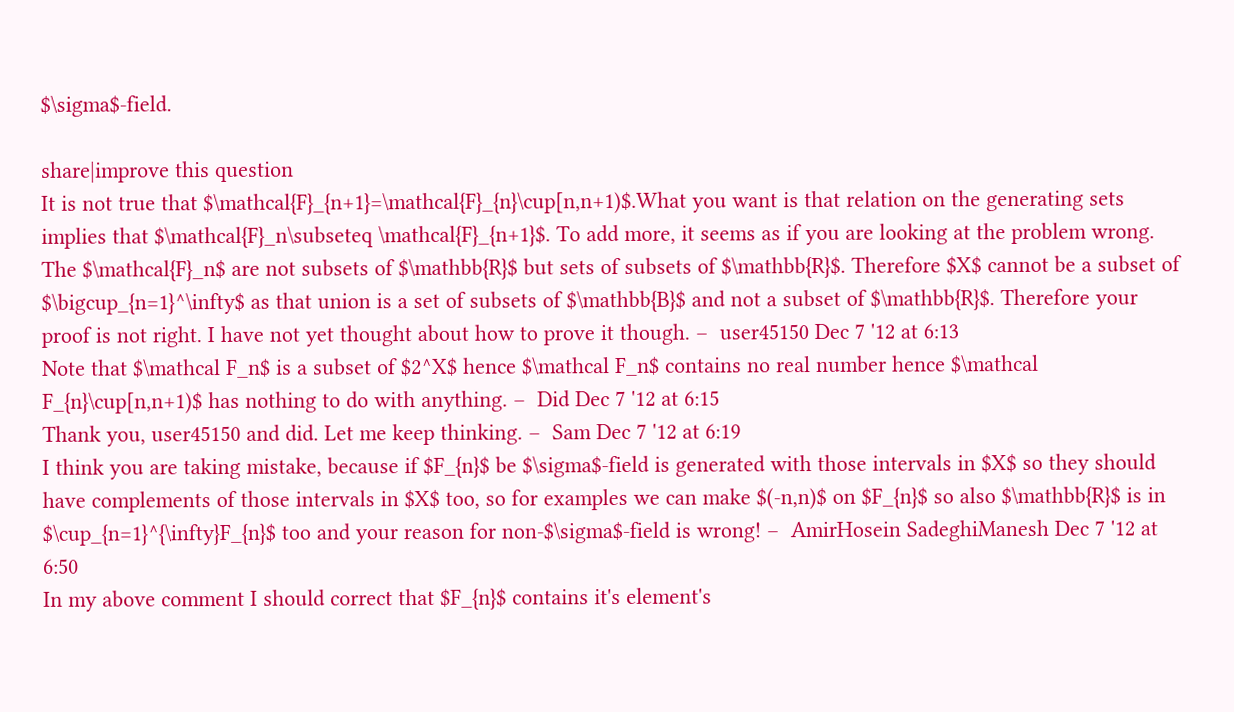$\sigma$-field.

share|improve this question
It is not true that $\mathcal{F}_{n+1}=\mathcal{F}_{n}\cup[n,n+1)$.What you want is that relation on the generating sets implies that $\mathcal{F}_n\subseteq \mathcal{F}_{n+1}$. To add more, it seems as if you are looking at the problem wrong. The $\mathcal{F}_n$ are not subsets of $\mathbb{R}$ but sets of subsets of $\mathbb{R}$. Therefore $X$ cannot be a subset of $\bigcup_{n=1}^\infty$ as that union is a set of subsets of $\mathbb{B}$ and not a subset of $\mathbb{R}$. Therefore your proof is not right. I have not yet thought about how to prove it though. –  user45150 Dec 7 '12 at 6:13
Note that $\mathcal F_n$ is a subset of $2^X$ hence $\mathcal F_n$ contains no real number hence $\mathcal F_{n}\cup[n,n+1)$ has nothing to do with anything. –  Did Dec 7 '12 at 6:15
Thank you, user45150 and did. Let me keep thinking. –  Sam Dec 7 '12 at 6:19
I think you are taking mistake, because if $F_{n}$ be $\sigma$-field is generated with those intervals in $X$ so they should have complements of those intervals in $X$ too, so for examples we can make $(-n,n)$ on $F_{n}$ so also $\mathbb{R}$ is in $\cup_{n=1}^{\infty}F_{n}$ too and your reason for non-$\sigma$-field is wrong! –  AmirHosein SadeghiManesh Dec 7 '12 at 6:50
In my above comment I should correct that $F_{n}$ contains it's element's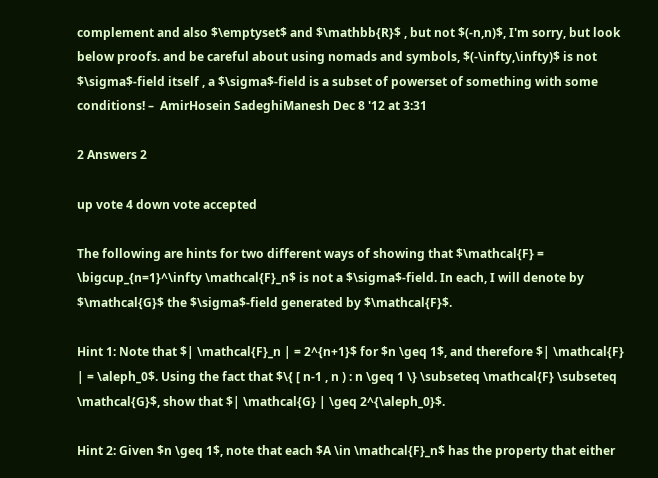complement and also $\emptyset$ and $\mathbb{R}$ , but not $(-n,n)$, I'm sorry, but look below proofs. and be careful about using nomads and symbols, $(-\infty,\infty)$ is not $\sigma$-field itself , a $\sigma$-field is a subset of powerset of something with some conditions! –  AmirHosein SadeghiManesh Dec 8 '12 at 3:31

2 Answers 2

up vote 4 down vote accepted

The following are hints for two different ways of showing that $\mathcal{F} = \bigcup_{n=1}^\infty \mathcal{F}_n$ is not a $\sigma$-field. In each, I will denote by $\mathcal{G}$ the $\sigma$-field generated by $\mathcal{F}$.

Hint 1: Note that $| \mathcal{F}_n | = 2^{n+1}$ for $n \geq 1$, and therefore $| \mathcal{F} | = \aleph_0$. Using the fact that $\{ [ n-1 , n ) : n \geq 1 \} \subseteq \mathcal{F} \subseteq \mathcal{G}$, show that $| \mathcal{G} | \geq 2^{\aleph_0}$.

Hint 2: Given $n \geq 1$, note that each $A \in \mathcal{F}_n$ has the property that either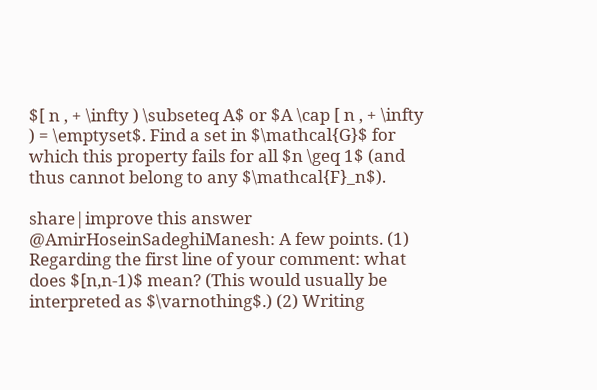$[ n , + \infty ) \subseteq A$ or $A \cap [ n , + \infty ) = \emptyset$. Find a set in $\mathcal{G}$ for which this property fails for all $n \geq 1$ (and thus cannot belong to any $\mathcal{F}_n$).

share|improve this answer
@AmirHoseinSadeghiManesh: A few points. (1) Regarding the first line of your comment: what does $[n,n-1)$ mean? (This would usually be interpreted as $\varnothing$.) (2) Writing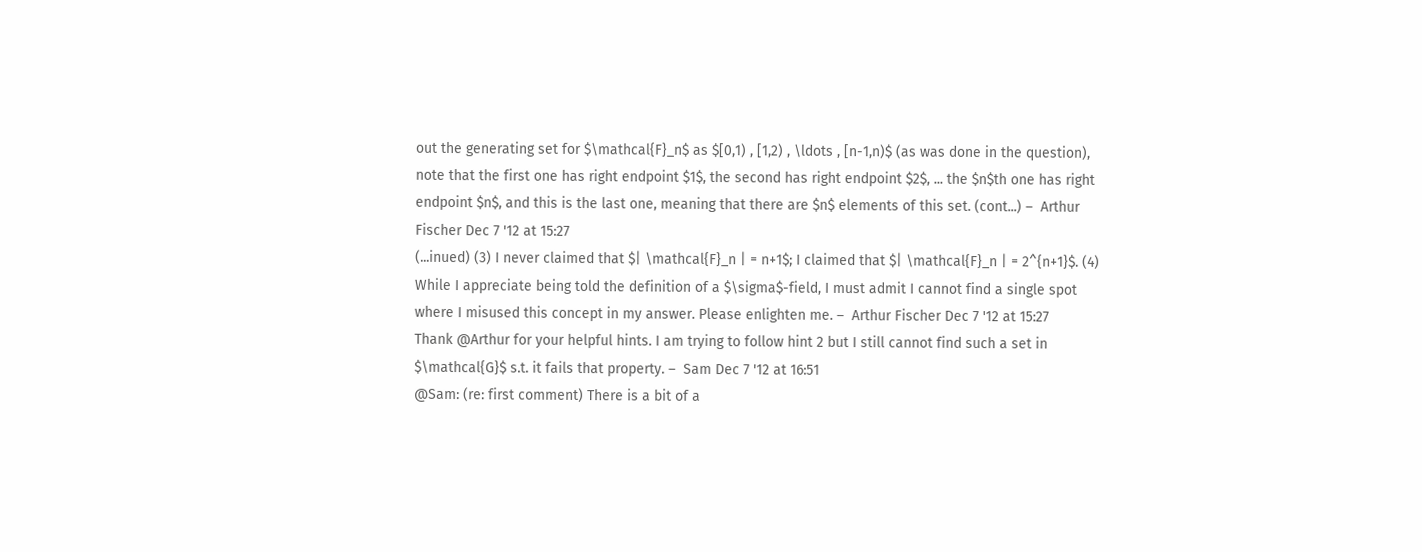out the generating set for $\mathcal{F}_n$ as $[0,1) , [1,2) , \ldots , [n-1,n)$ (as was done in the question), note that the first one has right endpoint $1$, the second has right endpoint $2$, ... the $n$th one has right endpoint $n$, and this is the last one, meaning that there are $n$ elements of this set. (cont...) –  Arthur Fischer Dec 7 '12 at 15:27
(...inued) (3) I never claimed that $| \mathcal{F}_n | = n+1$; I claimed that $| \mathcal{F}_n | = 2^{n+1}$. (4) While I appreciate being told the definition of a $\sigma$-field, I must admit I cannot find a single spot where I misused this concept in my answer. Please enlighten me. –  Arthur Fischer Dec 7 '12 at 15:27
Thank @Arthur for your helpful hints. I am trying to follow hint 2 but I still cannot find such a set in $\mathcal{G}$ s.t. it fails that property. –  Sam Dec 7 '12 at 16:51
@Sam: (re: first comment) There is a bit of a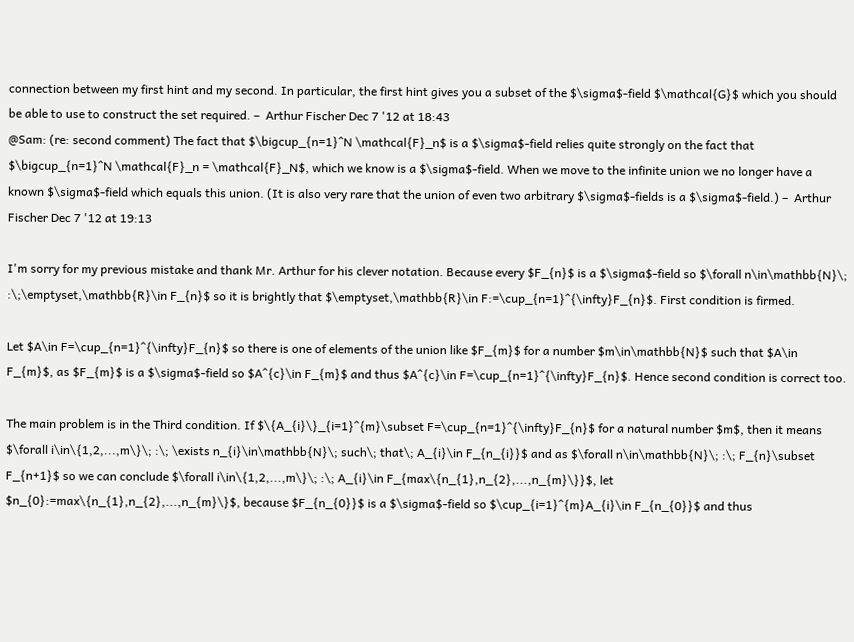connection between my first hint and my second. In particular, the first hint gives you a subset of the $\sigma$-field $\mathcal{G}$ which you should be able to use to construct the set required. –  Arthur Fischer Dec 7 '12 at 18:43
@Sam: (re: second comment) The fact that $\bigcup_{n=1}^N \mathcal{F}_n$ is a $\sigma$-field relies quite strongly on the fact that $\bigcup_{n=1}^N \mathcal{F}_n = \mathcal{F}_N$, which we know is a $\sigma$-field. When we move to the infinite union we no longer have a known $\sigma$-field which equals this union. (It is also very rare that the union of even two arbitrary $\sigma$-fields is a $\sigma$-field.) –  Arthur Fischer Dec 7 '12 at 19:13

I'm sorry for my previous mistake and thank Mr. Arthur for his clever notation. Because every $F_{n}$ is a $\sigma$-field so $\forall n\in\mathbb{N}\; :\;\emptyset,\mathbb{R}\in F_{n}$ so it is brightly that $\emptyset,\mathbb{R}\in F:=\cup_{n=1}^{\infty}F_{n}$. First condition is firmed.

Let $A\in F=\cup_{n=1}^{\infty}F_{n}$ so there is one of elements of the union like $F_{m}$ for a number $m\in\mathbb{N}$ such that $A\in F_{m}$, as $F_{m}$ is a $\sigma$-field so $A^{c}\in F_{m}$ and thus $A^{c}\in F=\cup_{n=1}^{\infty}F_{n}$. Hence second condition is correct too.

The main problem is in the Third condition. If $\{A_{i}\}_{i=1}^{m}\subset F=\cup_{n=1}^{\infty}F_{n}$ for a natural number $m$, then it means $\forall i\in\{1,2,...,m\}\; :\; \exists n_{i}\in\mathbb{N}\; such\; that\; A_{i}\in F_{n_{i}}$ and as $\forall n\in\mathbb{N}\; :\; F_{n}\subset F_{n+1}$ so we can conclude $\forall i\in\{1,2,...,m\}\; :\; A_{i}\in F_{max\{n_{1},n_{2},...,n_{m}\}}$, let $n_{0}:=max\{n_{1},n_{2},...,n_{m}\}$, because $F_{n_{0}}$ is a $\sigma$-field so $\cup_{i=1}^{m}A_{i}\in F_{n_{0}}$ and thus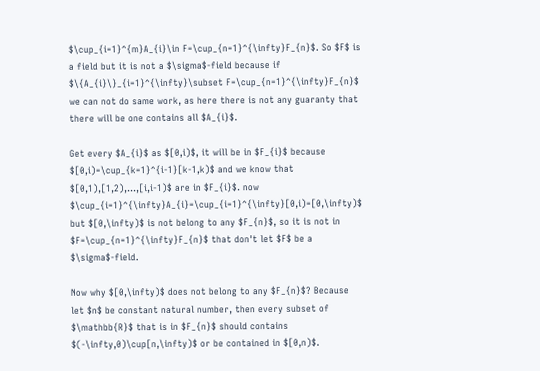$\cup_{i=1}^{m}A_{i}\in F=\cup_{n=1}^{\infty}F_{n}$. So $F$ is a field but it is not a $\sigma$-field because if $\{A_{i}\}_{i=1}^{\infty}\subset F=\cup_{n=1}^{\infty}F_{n}$ we can not do same work, as here there is not any guaranty that there will be one contains all $A_{i}$.

Get every $A_{i}$ as $[0,i)$, it will be in $F_{i}$ because $[0,i)=\cup_{k=1}^{i-1}[k-1,k)$ and we know that $[0,1),[1,2),...,[i,i-1)$ are in $F_{i}$. now $\cup_{i=1}^{\infty}A_{i}=\cup_{i=1}^{\infty}[0,i)=[0,\infty)$ but $[0,\infty)$ is not belong to any $F_{n}$, so it is not in $F=\cup_{n=1}^{\infty}F_{n}$ that don't let $F$ be a $\sigma$-field.

Now why $[0,\infty)$ does not belong to any $F_{n}$? Because let $n$ be constant natural number, then every subset of $\mathbb{R}$ that is in $F_{n}$ should contains $(-\infty,0)\cup[n,\infty)$ or be contained in $[0,n)$.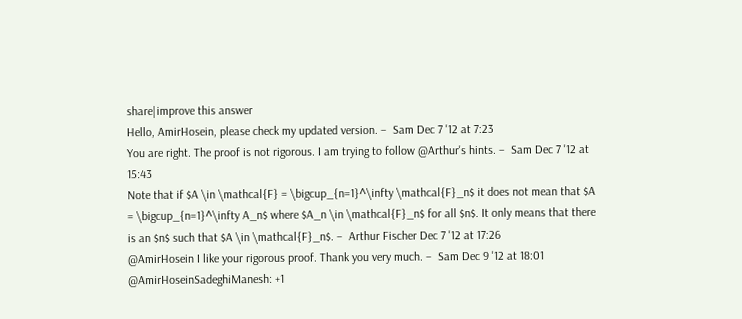share|improve this answer
Hello, AmirHosein, please check my updated version. –  Sam Dec 7 '12 at 7:23
You are right. The proof is not rigorous. I am trying to follow @Arthur's hints. –  Sam Dec 7 '12 at 15:43
Note that if $A \in \mathcal{F} = \bigcup_{n=1}^\infty \mathcal{F}_n$ it does not mean that $A = \bigcup_{n=1}^\infty A_n$ where $A_n \in \mathcal{F}_n$ for all $n$. It only means that there is an $n$ such that $A \in \mathcal{F}_n$. –  Arthur Fischer Dec 7 '12 at 17:26
@AmirHosein I like your rigorous proof. Thank you very much. –  Sam Dec 9 '12 at 18:01
@AmirHoseinSadeghiManesh: +1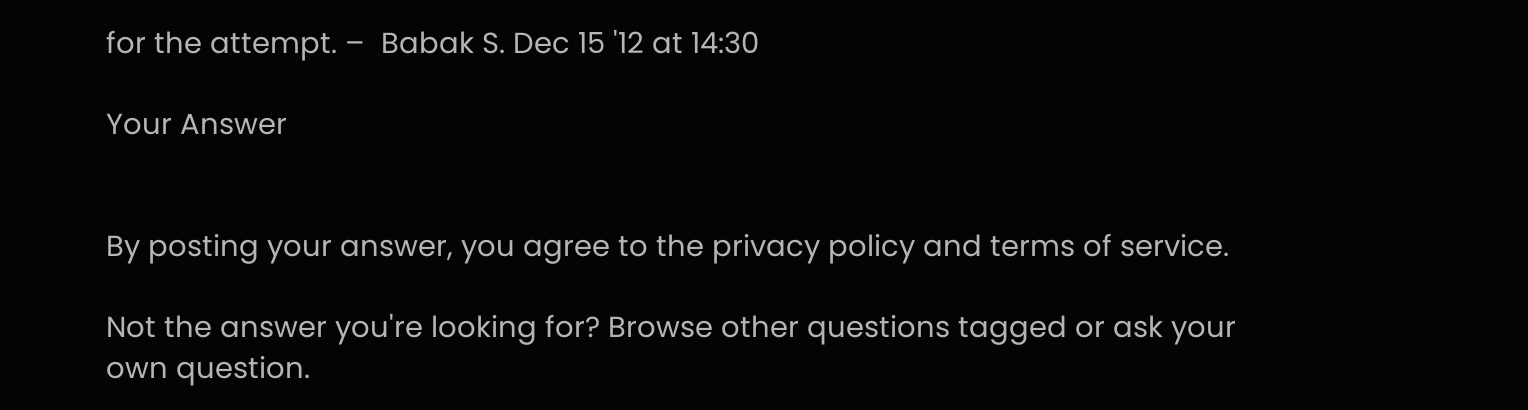for the attempt. –  Babak S. Dec 15 '12 at 14:30

Your Answer


By posting your answer, you agree to the privacy policy and terms of service.

Not the answer you're looking for? Browse other questions tagged or ask your own question.